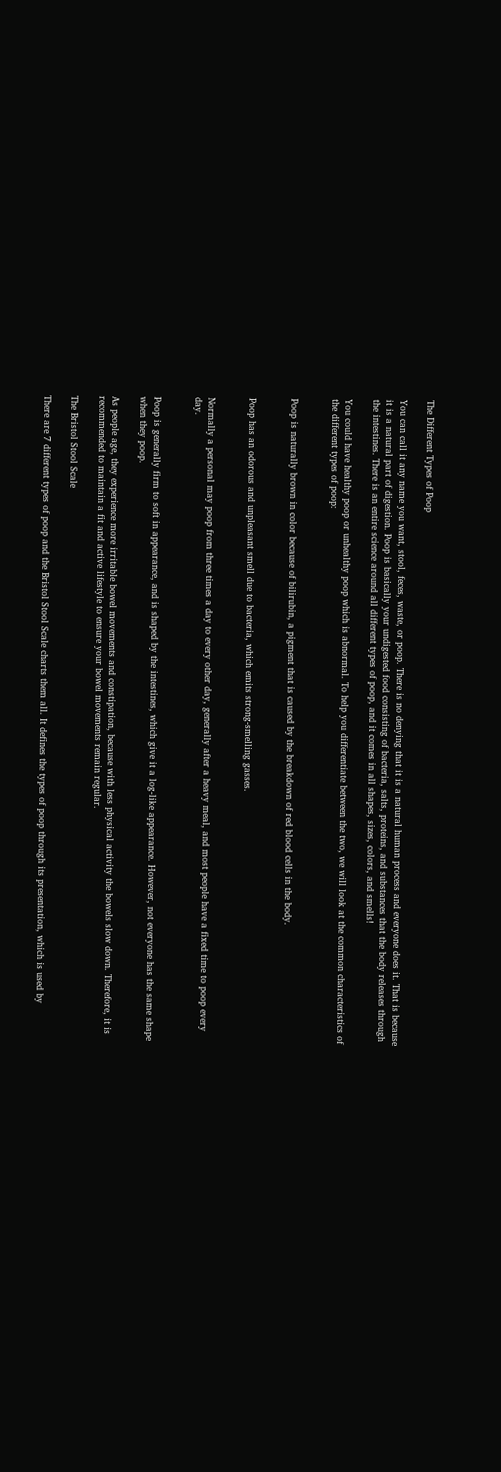The Different Types of Poop

You can call it any name you want, stool, feces, waste, or poop. There is no denying that it is a natural human process and everyone does it. That is because it is a natural part of digestion. Poop is basically your undigested food consisting of bacteria, salts, proteins, and substances that the body releases through the intestines. There is an entire science around all different types of poop, and it comes in all shapes, sizes, colors, and smells!

You could have healthy poop or unhealthy poop which is abnormal. To help you differentiate between the two, we will look at the common characteristics of the different types of poop:


Poop is naturally brown in color because of bilirubin, a pigment that is caused by the breakdown of red blood cells in the body.


Poop has an odorous and unpleasant smell due to bacteria, which emits strong-smelling gasses.


Normally a personal may poop from three times a day to every other day, generally after a heavy meal, and most people have a fixed time to poop every day.


Poop is generally firm to soft in appearance, and is shaped by the intestines, which give it a log-like appearance. However, not everyone has the same shape when they poop.

As people age, they experience more irritable bowel movements and constipation, because with less physical activity the bowels slow down. Therefore, it is recommended to maintain a fit and active lifestyle to ensure your bowel movements remain regular.

The Bristol Stool Scale

There are 7 different types of poop and the Bristol Stool Scale charts them all. It defines the types of poop through its presentation, which is used by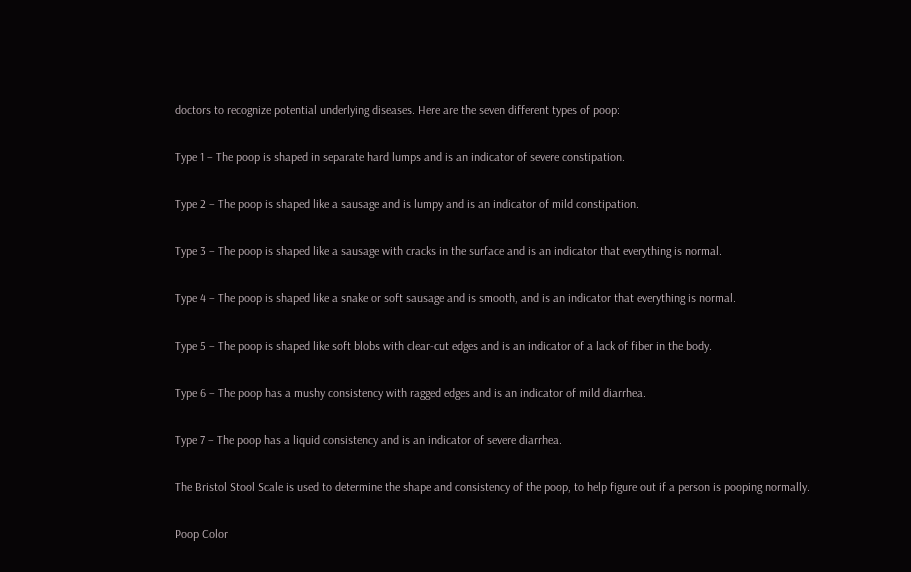doctors to recognize potential underlying diseases. Here are the seven different types of poop:

Type 1 – The poop is shaped in separate hard lumps and is an indicator of severe constipation.

Type 2 – The poop is shaped like a sausage and is lumpy and is an indicator of mild constipation.

Type 3 – The poop is shaped like a sausage with cracks in the surface and is an indicator that everything is normal.

Type 4 – The poop is shaped like a snake or soft sausage and is smooth, and is an indicator that everything is normal.

Type 5 – The poop is shaped like soft blobs with clear-cut edges and is an indicator of a lack of fiber in the body.

Type 6 – The poop has a mushy consistency with ragged edges and is an indicator of mild diarrhea.

Type 7 – The poop has a liquid consistency and is an indicator of severe diarrhea.

The Bristol Stool Scale is used to determine the shape and consistency of the poop, to help figure out if a person is pooping normally.

Poop Color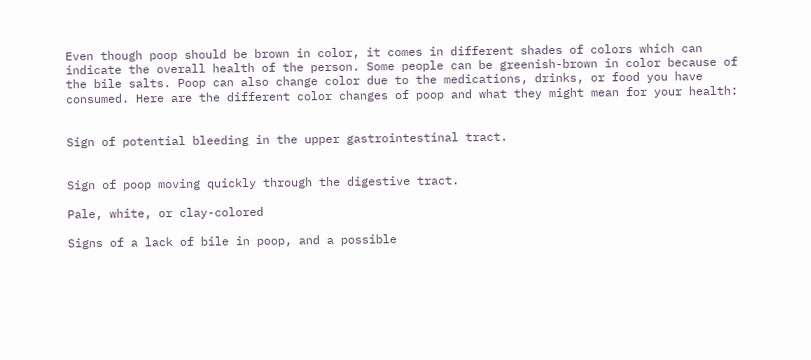Even though poop should be brown in color, it comes in different shades of colors which can indicate the overall health of the person. Some people can be greenish-brown in color because of the bile salts. Poop can also change color due to the medications, drinks, or food you have consumed. Here are the different color changes of poop and what they might mean for your health:


Sign of potential bleeding in the upper gastrointestinal tract.


Sign of poop moving quickly through the digestive tract.

Pale, white, or clay-colored

Signs of a lack of bile in poop, and a possible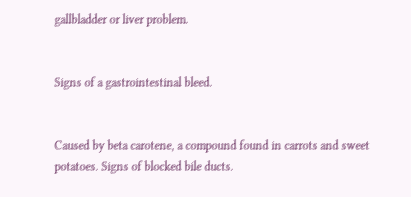gallbladder or liver problem.


Signs of a gastrointestinal bleed.


Caused by beta carotene, a compound found in carrots and sweet potatoes. Signs of blocked bile ducts.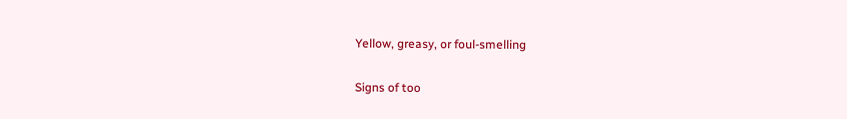Yellow, greasy, or foul-smelling

Signs of too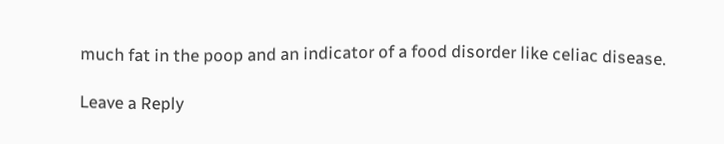much fat in the poop and an indicator of a food disorder like celiac disease.

Leave a Reply